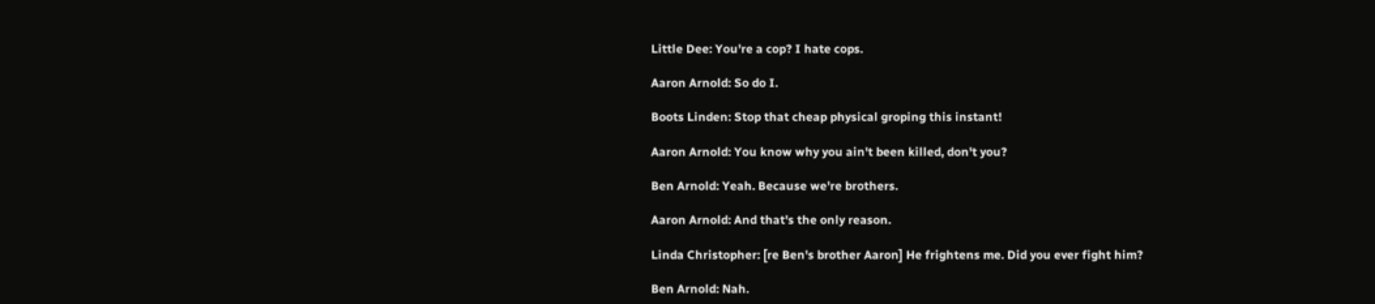Little Dee: You're a cop? I hate cops.

Aaron Arnold: So do I.

Boots Linden: Stop that cheap physical groping this instant!

Aaron Arnold: You know why you ain't been killed, don't you?

Ben Arnold: Yeah. Because we're brothers.

Aaron Arnold: And that's the only reason.

Linda Christopher: [re Ben's brother Aaron] He frightens me. Did you ever fight him?

Ben Arnold: Nah.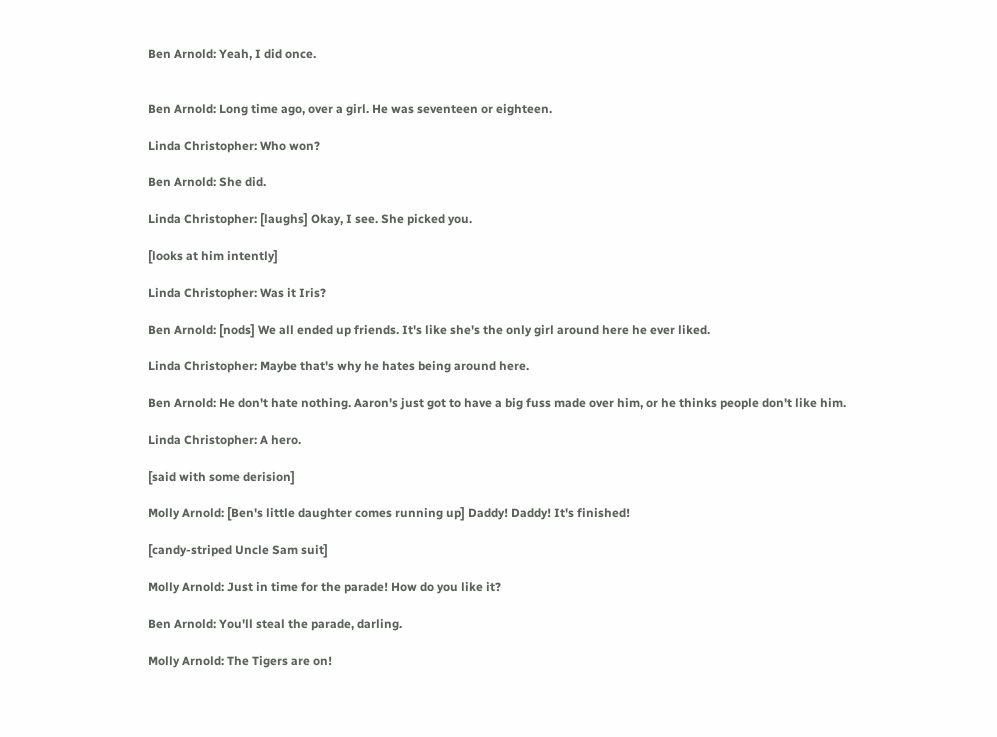Ben Arnold: Yeah, I did once.


Ben Arnold: Long time ago, over a girl. He was seventeen or eighteen.

Linda Christopher: Who won?

Ben Arnold: She did.

Linda Christopher: [laughs] Okay, I see. She picked you.

[looks at him intently]

Linda Christopher: Was it Iris?

Ben Arnold: [nods] We all ended up friends. It's like she's the only girl around here he ever liked.

Linda Christopher: Maybe that's why he hates being around here.

Ben Arnold: He don't hate nothing. Aaron's just got to have a big fuss made over him, or he thinks people don't like him.

Linda Christopher: A hero.

[said with some derision]

Molly Arnold: [Ben's little daughter comes running up] Daddy! Daddy! It's finished!

[candy-striped Uncle Sam suit]

Molly Arnold: Just in time for the parade! How do you like it?

Ben Arnold: You'll steal the parade, darling.

Molly Arnold: The Tigers are on!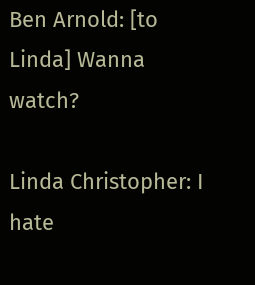Ben Arnold: [to Linda] Wanna watch?

Linda Christopher: I hate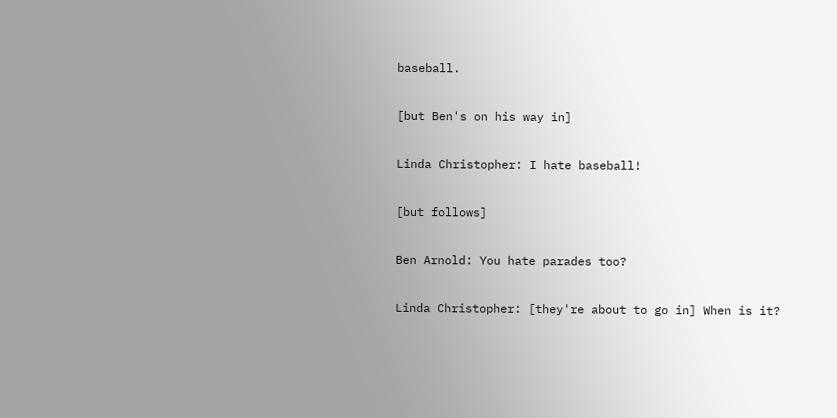baseball.

[but Ben's on his way in]

Linda Christopher: I hate baseball!

[but follows]

Ben Arnold: You hate parades too?

Linda Christopher: [they're about to go in] When is it?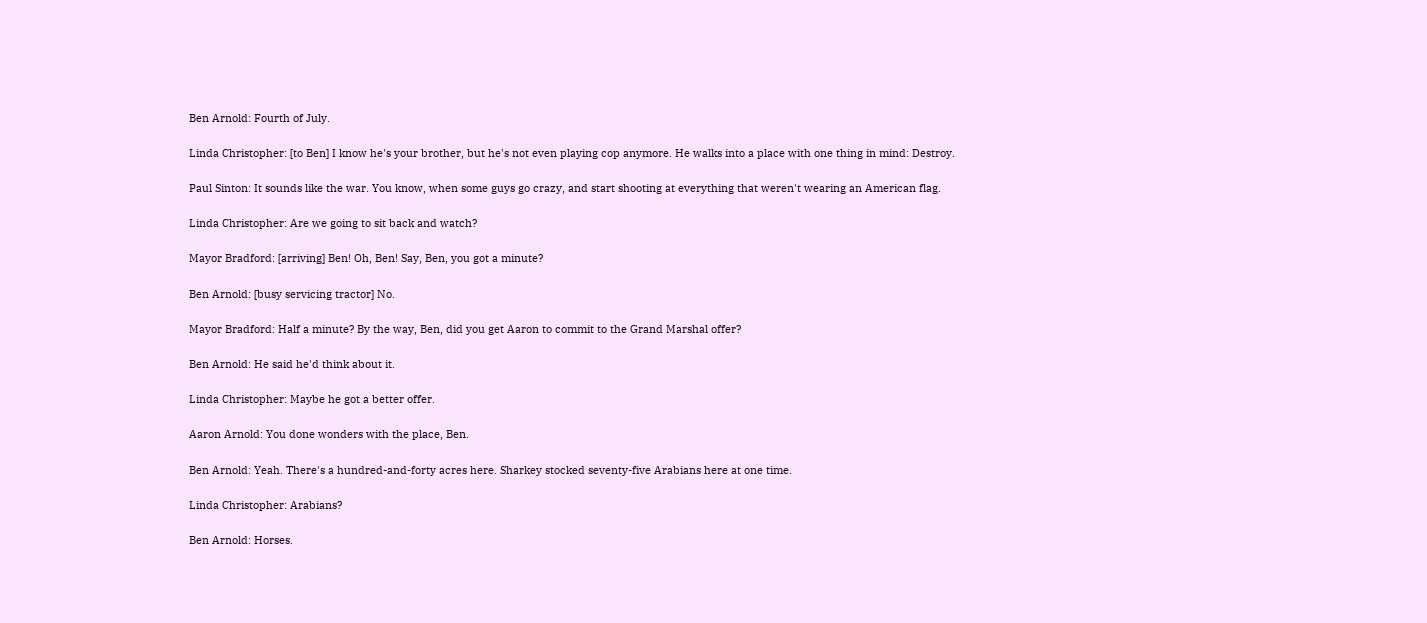Ben Arnold: Fourth of July.

Linda Christopher: [to Ben] I know he's your brother, but he's not even playing cop anymore. He walks into a place with one thing in mind: Destroy.

Paul Sinton: It sounds like the war. You know, when some guys go crazy, and start shooting at everything that weren't wearing an American flag.

Linda Christopher: Are we going to sit back and watch?

Mayor Bradford: [arriving] Ben! Oh, Ben! Say, Ben, you got a minute?

Ben Arnold: [busy servicing tractor] No.

Mayor Bradford: Half a minute? By the way, Ben, did you get Aaron to commit to the Grand Marshal offer?

Ben Arnold: He said he'd think about it.

Linda Christopher: Maybe he got a better offer.

Aaron Arnold: You done wonders with the place, Ben.

Ben Arnold: Yeah. There's a hundred-and-forty acres here. Sharkey stocked seventy-five Arabians here at one time.

Linda Christopher: Arabians?

Ben Arnold: Horses.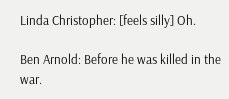Linda Christopher: [feels silly] Oh.

Ben Arnold: Before he was killed in the war.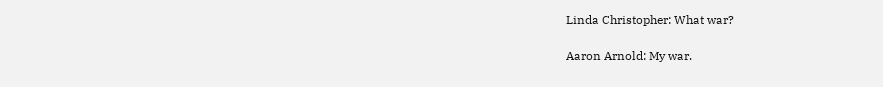Linda Christopher: What war?

Aaron Arnold: My war.